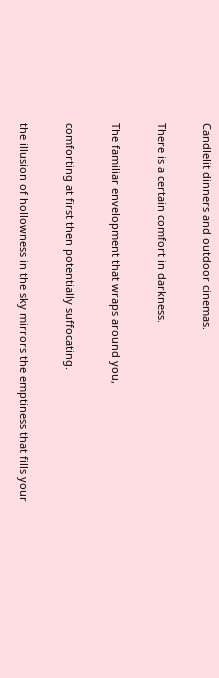Candlelit dinners and outdoor cinemas.

There is a certain comfort in darkness.

The familiar envelopment that wraps around you,

comforting at first then potentially suffocating.

the illusion of hollowness in the sky mirrors the emptiness that fills your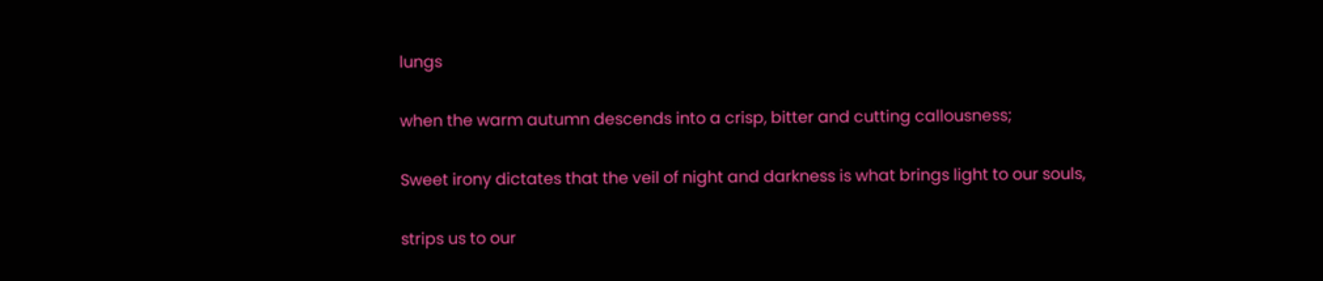lungs

when the warm autumn descends into a crisp, bitter and cutting callousness;

Sweet irony dictates that the veil of night and darkness is what brings light to our souls,

strips us to our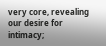very core, revealing our desire for intimacy;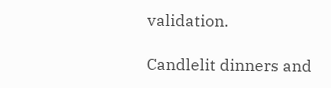validation.

Candlelit dinners and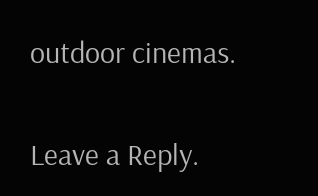outdoor cinemas.

Leave a Reply.